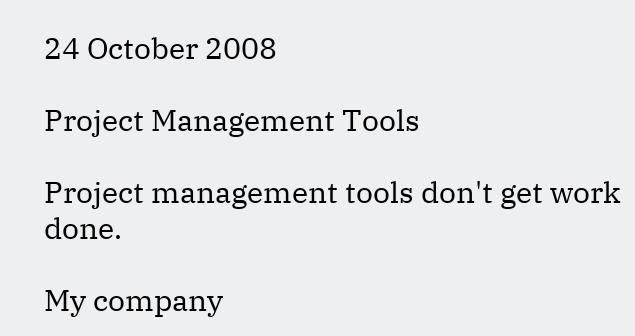24 October 2008

Project Management Tools

Project management tools don't get work done.

My company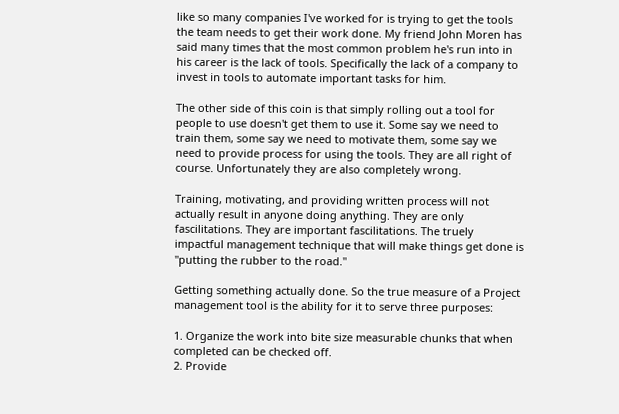like so many companies I've worked for is trying to get the tools the team needs to get their work done. My friend John Moren has said many times that the most common problem he's run into in his career is the lack of tools. Specifically the lack of a company to invest in tools to automate important tasks for him.

The other side of this coin is that simply rolling out a tool for people to use doesn't get them to use it. Some say we need to train them, some say we need to motivate them, some say we need to provide process for using the tools. They are all right of course. Unfortunately they are also completely wrong.

Training, motivating, and providing written process will not actually result in anyone doing anything. They are only fascilitations. They are important fascilitations. The truely impactful management technique that will make things get done is "putting the rubber to the road."

Getting something actually done. So the true measure of a Project management tool is the ability for it to serve three purposes:

1. Organize the work into bite size measurable chunks that when completed can be checked off.
2. Provide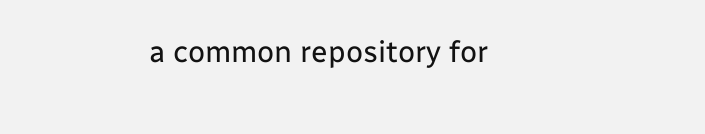a common repository for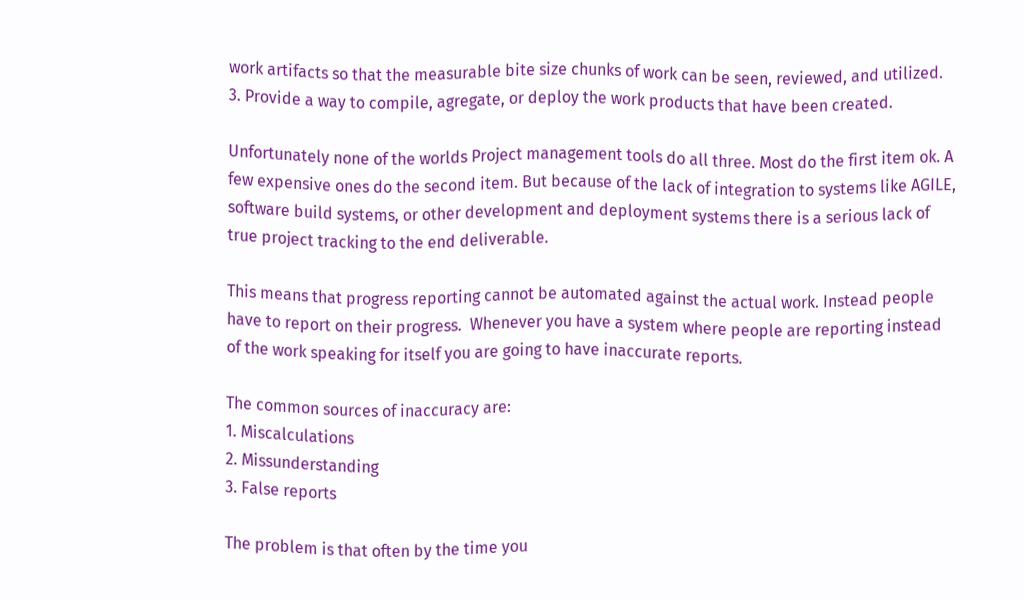work artifacts so that the measurable bite size chunks of work can be seen, reviewed, and utilized.
3. Provide a way to compile, agregate, or deploy the work products that have been created.

Unfortunately none of the worlds Project management tools do all three. Most do the first item ok. A few expensive ones do the second item. But because of the lack of integration to systems like AGILE, software build systems, or other development and deployment systems there is a serious lack of true project tracking to the end deliverable.

This means that progress reporting cannot be automated against the actual work. Instead people have to report on their progress.  Whenever you have a system where people are reporting instead of the work speaking for itself you are going to have inaccurate reports.

The common sources of inaccuracy are:
1. Miscalculations
2. Missunderstanding
3. False reports

The problem is that often by the time you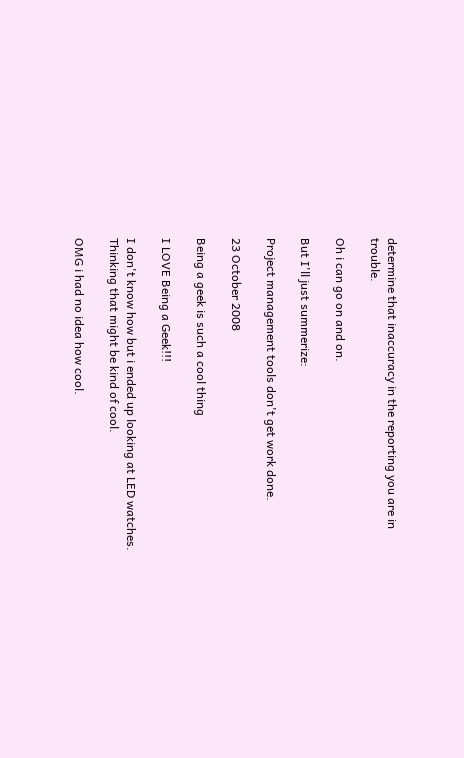determine that inaccuracy in the reporting you are in trouble.

Oh i can go on and on.

But I'll just summerize:

Project management tools don't get work done.

23 October 2008

Being a geek is such a cool thing

I LOVE Being a Geek!!!

I don't know how but i ended up looking at LED watches. Thinking that might be kind of cool.

OMG i had no idea how cool.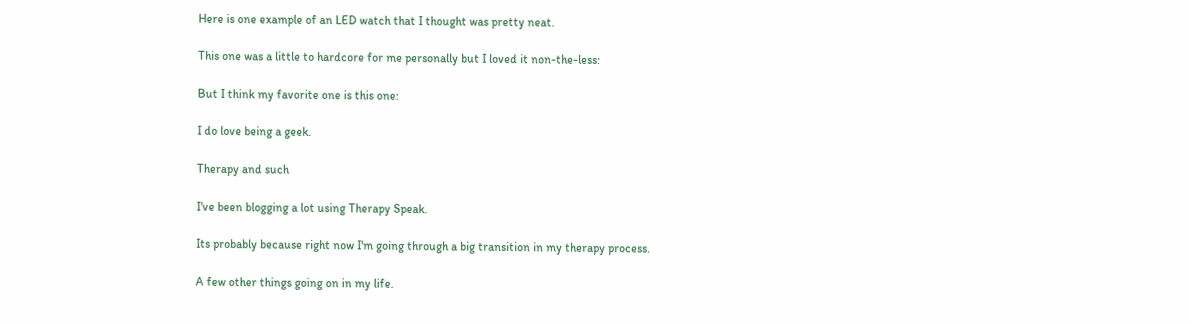Here is one example of an LED watch that I thought was pretty neat.

This one was a little to hardcore for me personally but I loved it non-the-less:

But I think my favorite one is this one:

I do love being a geek.

Therapy and such

I've been blogging a lot using Therapy Speak.

Its probably because right now I'm going through a big transition in my therapy process.

A few other things going on in my life.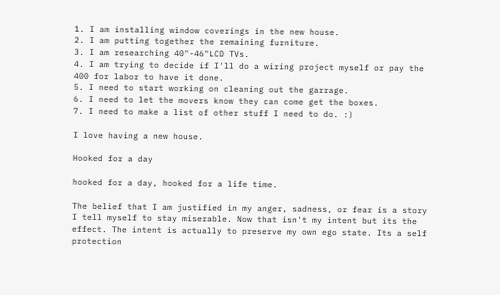1. I am installing window coverings in the new house.
2. I am putting together the remaining furniture.
3. I am researching 40"-46"LCD TVs.
4. I am trying to decide if I'll do a wiring project myself or pay the 400 for labor to have it done.
5. I need to start working on cleaning out the garrage.
6. I need to let the movers know they can come get the boxes.
7. I need to make a list of other stuff I need to do. :)

I love having a new house.

Hooked for a day

hooked for a day, hooked for a life time.

The belief that I am justified in my anger, sadness, or fear is a story I tell myself to stay miserable. Now that isn't my intent but its the effect. The intent is actually to preserve my own ego state. Its a self protection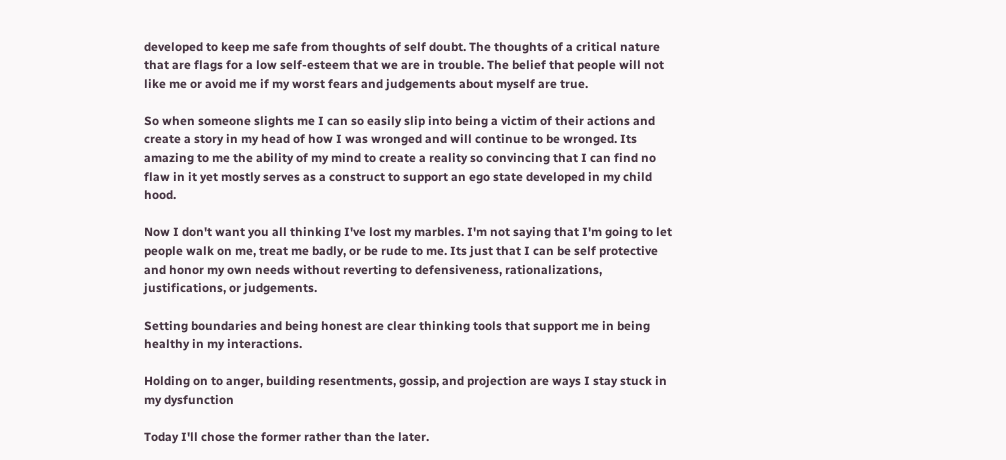developed to keep me safe from thoughts of self doubt. The thoughts of a critical nature that are flags for a low self-esteem that we are in trouble. The belief that people will not like me or avoid me if my worst fears and judgements about myself are true.

So when someone slights me I can so easily slip into being a victim of their actions and create a story in my head of how I was wronged and will continue to be wronged. Its amazing to me the ability of my mind to create a reality so convincing that I can find no flaw in it yet mostly serves as a construct to support an ego state developed in my child hood.

Now I don't want you all thinking I've lost my marbles. I'm not saying that I'm going to let people walk on me, treat me badly, or be rude to me. Its just that I can be self protective and honor my own needs without reverting to defensiveness, rationalizations, justifications, or judgements.

Setting boundaries and being honest are clear thinking tools that support me in being healthy in my interactions.

Holding on to anger, building resentments, gossip, and projection are ways I stay stuck in my dysfunction

Today I'll chose the former rather than the later.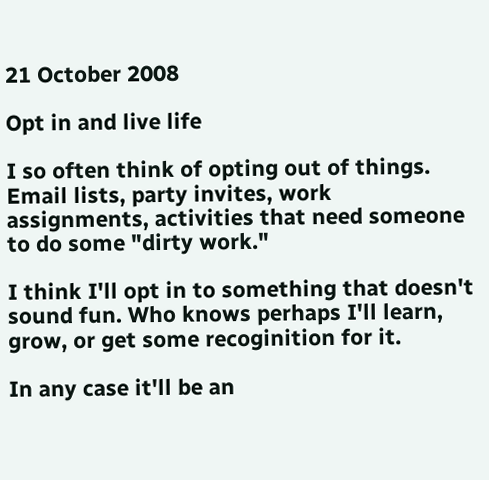21 October 2008

Opt in and live life

I so often think of opting out of things. Email lists, party invites, work assignments, activities that need someone to do some "dirty work."

I think I'll opt in to something that doesn't sound fun. Who knows perhaps I'll learn, grow, or get some recoginition for it.

In any case it'll be an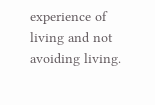experience of living and not avoiding living.